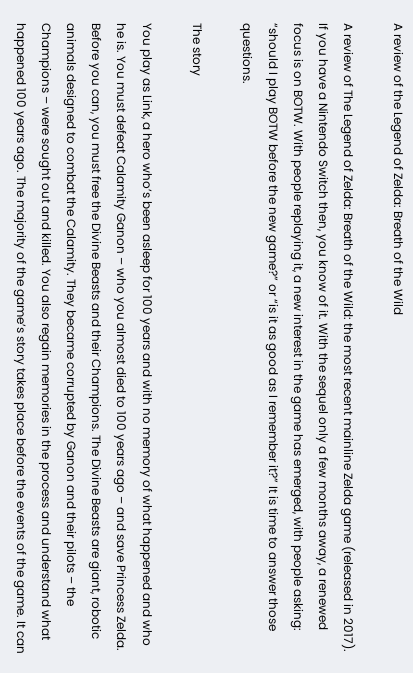A review of the Legend of Zelda: Breath of the Wild

A review of The Legend of Zelda: Breath of the Wild: the most recent mainline Zelda game (released in 2017). If you have a Nintendo Switch then, you know of it. With the sequel only a few months away, a renewed focus is on BOTW. With people replaying it, a new interest in the game has emerged, with people asking: “should I play BOTW before the new game?” or “is it as good as I remember it?” It is time to answer those questions.

The story

You play as Link, a hero who’s been asleep for 100 years and with no memory of what happened and who he is. You must defeat Calamity Ganon – who you almost died to 100 years ago – and save Princess Zelda. Before you can, you must free the Divine Beasts and their Champions. The Divine Beasts are giant, robotic animals designed to combat the Calamity. They became corrupted by Ganon and their pilots – the Champions – were sought out and killed. You also regain memories in the process and understand what happened 100 years ago. The majority of the game’s story takes place before the events of the game. It can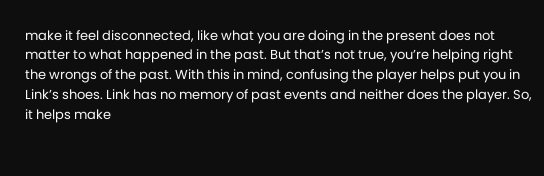make it feel disconnected, like what you are doing in the present does not matter to what happened in the past. But that’s not true, you’re helping right the wrongs of the past. With this in mind, confusing the player helps put you in Link’s shoes. Link has no memory of past events and neither does the player. So, it helps make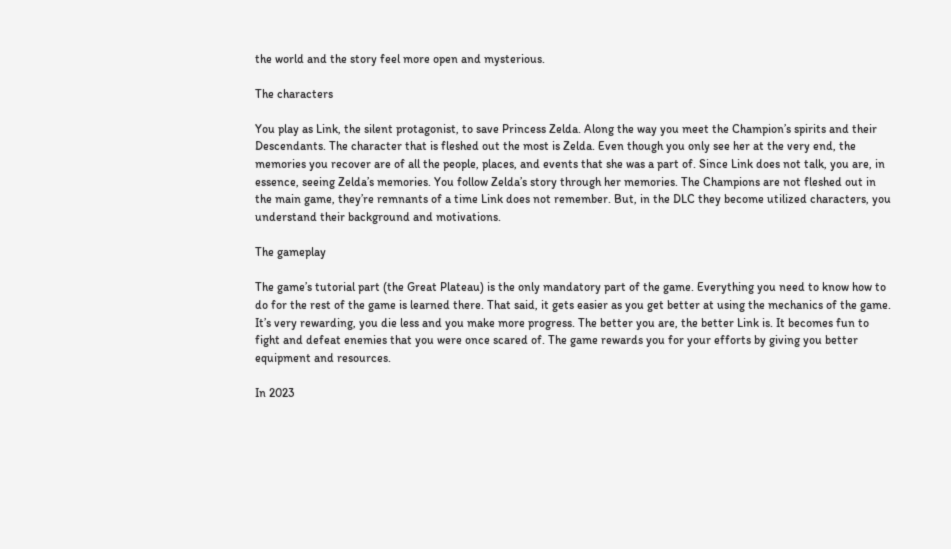the world and the story feel more open and mysterious.

The characters

You play as Link, the silent protagonist, to save Princess Zelda. Along the way you meet the Champion’s spirits and their Descendants. The character that is fleshed out the most is Zelda. Even though you only see her at the very end, the memories you recover are of all the people, places, and events that she was a part of. Since Link does not talk, you are, in essence, seeing Zelda’s memories. You follow Zelda’s story through her memories. The Champions are not fleshed out in the main game, they’re remnants of a time Link does not remember. But, in the DLC they become utilized characters, you understand their background and motivations.

The gameplay

The game’s tutorial part (the Great Plateau) is the only mandatory part of the game. Everything you need to know how to do for the rest of the game is learned there. That said, it gets easier as you get better at using the mechanics of the game. It’s very rewarding, you die less and you make more progress. The better you are, the better Link is. It becomes fun to fight and defeat enemies that you were once scared of. The game rewards you for your efforts by giving you better equipment and resources.

In 2023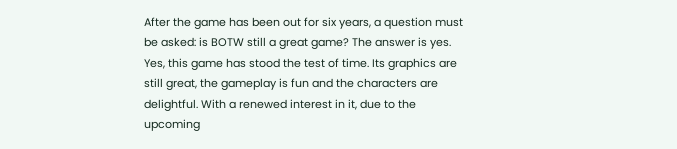After the game has been out for six years, a question must be asked: is BOTW still a great game? The answer is yes. Yes, this game has stood the test of time. Its graphics are still great, the gameplay is fun and the characters are delightful. With a renewed interest in it, due to the upcoming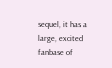sequel, it has a large, excited fanbase of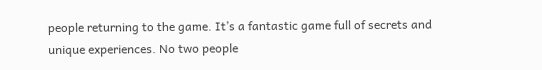people returning to the game. It’s a fantastic game full of secrets and unique experiences. No two people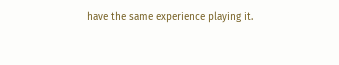have the same experience playing it.